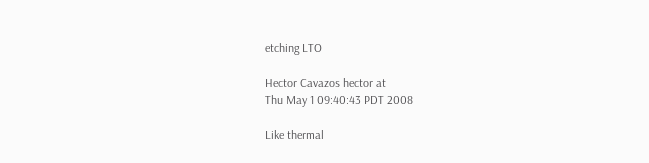etching LTO

Hector Cavazos hector at
Thu May 1 09:40:43 PDT 2008

Like thermal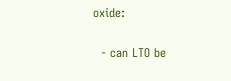oxide:

  - can LTO be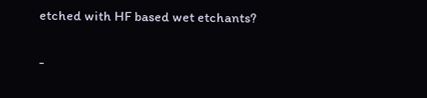etched with HF based wet etchants?

-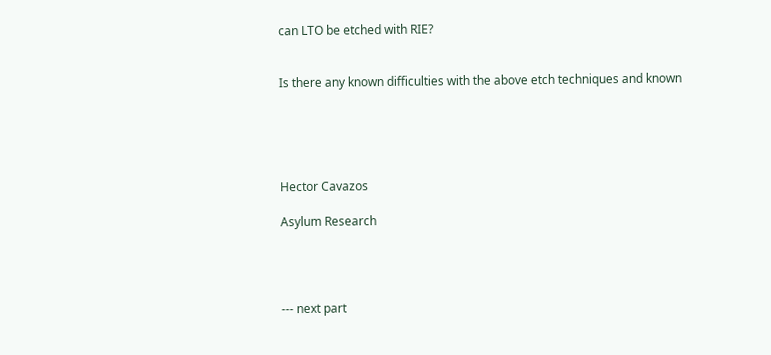can LTO be etched with RIE?


Is there any known difficulties with the above etch techniques and known





Hector Cavazos

Asylum Research




--- next part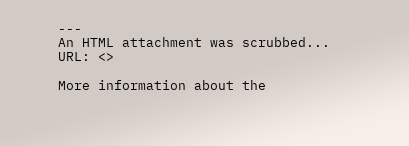---
An HTML attachment was scrubbed...
URL: <>

More information about the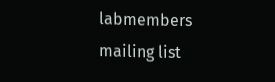labmembers mailing list